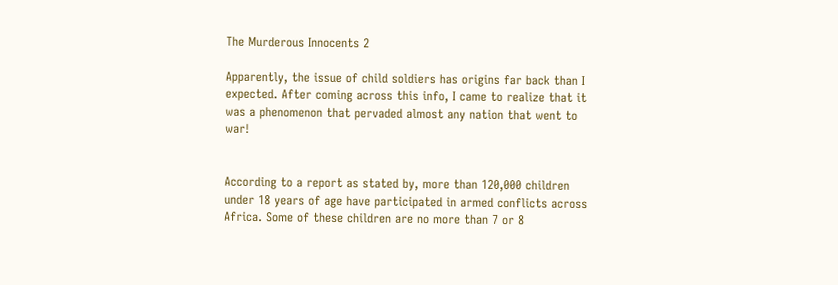The Murderous Innocents 2

Apparently, the issue of child soldiers has origins far back than I expected. After coming across this info, I came to realize that it was a phenomenon that pervaded almost any nation that went to war!


According to a report as stated by, more than 120,000 children under 18 years of age have participated in armed conflicts across Africa. Some of these children are no more than 7 or 8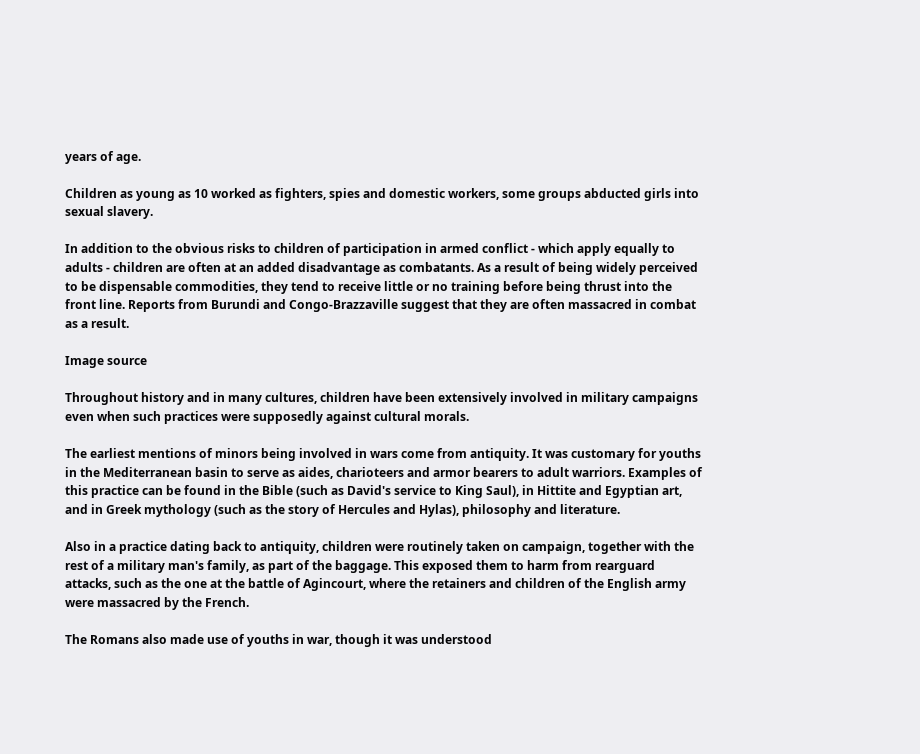years of age.

Children as young as 10 worked as fighters, spies and domestic workers, some groups abducted girls into sexual slavery.

In addition to the obvious risks to children of participation in armed conflict - which apply equally to adults - children are often at an added disadvantage as combatants. As a result of being widely perceived to be dispensable commodities, they tend to receive little or no training before being thrust into the front line. Reports from Burundi and Congo-Brazzaville suggest that they are often massacred in combat as a result.

Image source

Throughout history and in many cultures, children have been extensively involved in military campaigns even when such practices were supposedly against cultural morals.

The earliest mentions of minors being involved in wars come from antiquity. It was customary for youths in the Mediterranean basin to serve as aides, charioteers and armor bearers to adult warriors. Examples of this practice can be found in the Bible (such as David's service to King Saul), in Hittite and Egyptian art, and in Greek mythology (such as the story of Hercules and Hylas), philosophy and literature.

Also in a practice dating back to antiquity, children were routinely taken on campaign, together with the rest of a military man's family, as part of the baggage. This exposed them to harm from rearguard attacks, such as the one at the battle of Agincourt, where the retainers and children of the English army were massacred by the French.

The Romans also made use of youths in war, though it was understood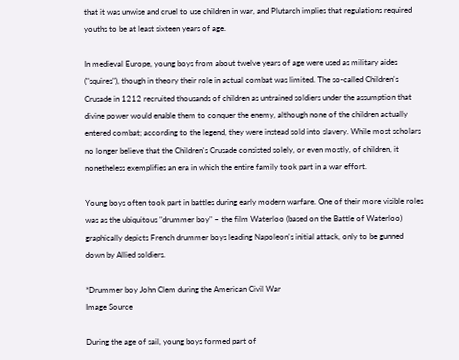that it was unwise and cruel to use children in war, and Plutarch implies that regulations required youths to be at least sixteen years of age.

In medieval Europe, young boys from about twelve years of age were used as military aides ("squires"), though in theory their role in actual combat was limited. The so-called Children's Crusade in 1212 recruited thousands of children as untrained soldiers under the assumption that divine power would enable them to conquer the enemy, although none of the children actually entered combat; according to the legend, they were instead sold into slavery. While most scholars no longer believe that the Children's Crusade consisted solely, or even mostly, of children, it nonetheless exemplifies an era in which the entire family took part in a war effort.

Young boys often took part in battles during early modern warfare. One of their more visible roles was as the ubiquitous "drummer boy" – the film Waterloo (based on the Battle of Waterloo) graphically depicts French drummer boys leading Napoleon's initial attack, only to be gunned down by Allied soldiers.

*Drummer boy John Clem during the American Civil War
Image Source

During the age of sail, young boys formed part of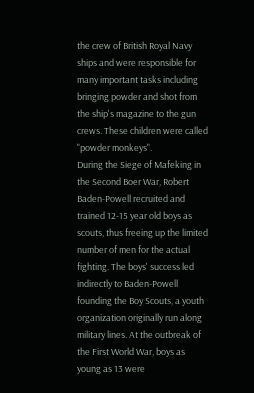the crew of British Royal Navy ships and were responsible for many important tasks including bringing powder and shot from the ship's magazine to the gun crews. These children were called "powder monkeys".
During the Siege of Mafeking in the Second Boer War, Robert Baden-Powell recruited and trained 12-15 year old boys as scouts, thus freeing up the limited number of men for the actual fighting. The boys' success led indirectly to Baden-Powell founding the Boy Scouts, a youth organization originally run along military lines. At the outbreak of the First World War, boys as young as 13 were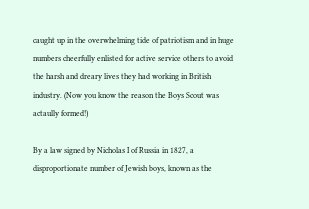caught up in the overwhelming tide of patriotism and in huge numbers cheerfully enlisted for active service others to avoid the harsh and dreary lives they had working in British industry. (Now you know the reason the Boys Scout was actaully formed!)

By a law signed by Nicholas I of Russia in 1827, a disproportionate number of Jewish boys, known as the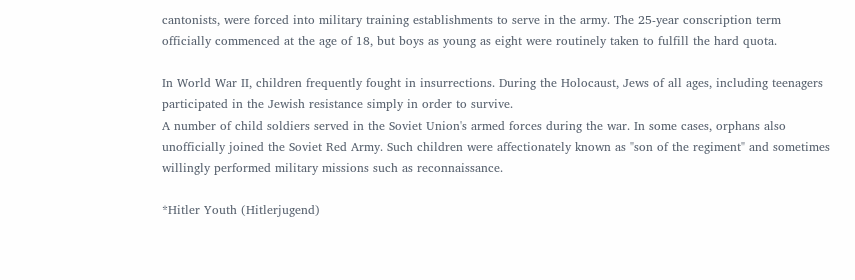cantonists, were forced into military training establishments to serve in the army. The 25-year conscription term officially commenced at the age of 18, but boys as young as eight were routinely taken to fulfill the hard quota.

In World War II, children frequently fought in insurrections. During the Holocaust, Jews of all ages, including teenagers participated in the Jewish resistance simply in order to survive.
A number of child soldiers served in the Soviet Union's armed forces during the war. In some cases, orphans also unofficially joined the Soviet Red Army. Such children were affectionately known as "son of the regiment" and sometimes willingly performed military missions such as reconnaissance.

*Hitler Youth (Hitlerjugend)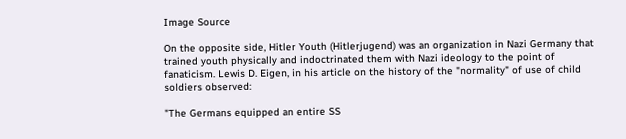Image Source

On the opposite side, Hitler Youth (Hitlerjugend) was an organization in Nazi Germany that trained youth physically and indoctrinated them with Nazi ideology to the point of fanaticism. Lewis D. Eigen, in his article on the history of the "normality" of use of child soldiers observed:

"The Germans equipped an entire SS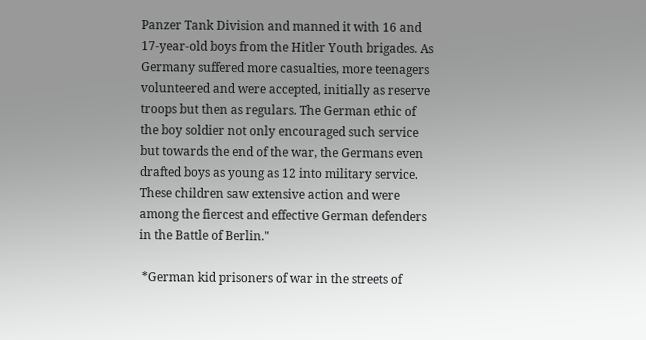Panzer Tank Division and manned it with 16 and 17-year-old boys from the Hitler Youth brigades. As Germany suffered more casualties, more teenagers volunteered and were accepted, initially as reserve troops but then as regulars. The German ethic of the boy soldier not only encouraged such service but towards the end of the war, the Germans even drafted boys as young as 12 into military service. These children saw extensive action and were among the fiercest and effective German defenders in the Battle of Berlin."

 *German kid prisoners of war in the streets of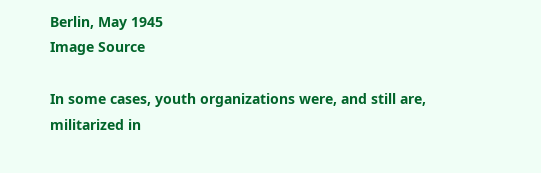Berlin, May 1945
Image Source

In some cases, youth organizations were, and still are, militarized in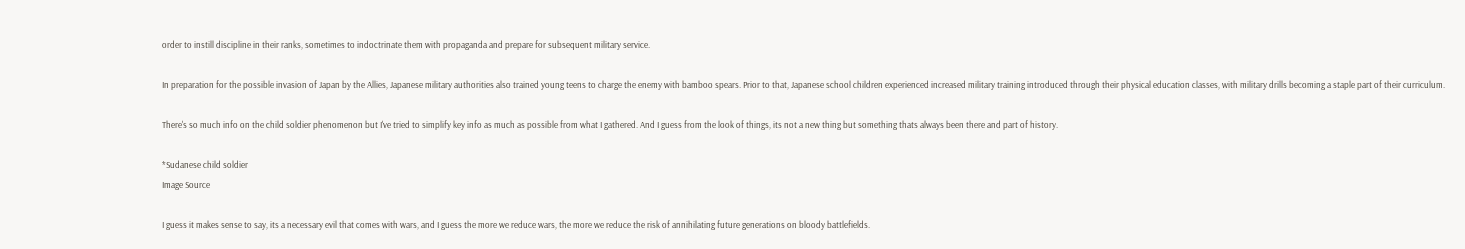order to instill discipline in their ranks, sometimes to indoctrinate them with propaganda and prepare for subsequent military service.

In preparation for the possible invasion of Japan by the Allies, Japanese military authorities also trained young teens to charge the enemy with bamboo spears. Prior to that, Japanese school children experienced increased military training introduced through their physical education classes, with military drills becoming a staple part of their curriculum.

There's so much info on the child soldier phenomenon but I've tried to simplify key info as much as possible from what I gathered. And I guess from the look of things, its not a new thing but something thats always been there and part of history.

*Sudanese child soldier
Image Source

I guess it makes sense to say, its a necessary evil that comes with wars, and I guess the more we reduce wars, the more we reduce the risk of annihilating future generations on bloody battlefields.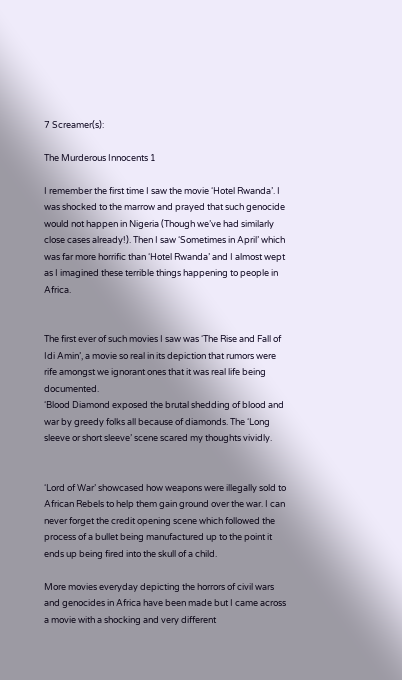7 Screamer(s):

The Murderous Innocents 1

I remember the first time I saw the movie ‘Hotel Rwanda’. I was shocked to the marrow and prayed that such genocide would not happen in Nigeria (Though we’ve had similarly close cases already!). Then I saw ‘Sometimes in April’ which was far more horrific than ‘Hotel Rwanda’ and I almost wept as I imagined these terrible things happening to people in Africa.


The first ever of such movies I saw was ‘The Rise and Fall of Idi Amin’, a movie so real in its depiction that rumors were rife amongst we ignorant ones that it was real life being documented.
‘Blood Diamond exposed the brutal shedding of blood and war by greedy folks all because of diamonds. The ‘Long sleeve or short sleeve’ scene scared my thoughts vividly.


‘Lord of War’ showcased how weapons were illegally sold to African Rebels to help them gain ground over the war. I can never forget the credit opening scene which followed the process of a bullet being manufactured up to the point it ends up being fired into the skull of a child.

More movies everyday depicting the horrors of civil wars and genocides in Africa have been made but I came across a movie with a shocking and very different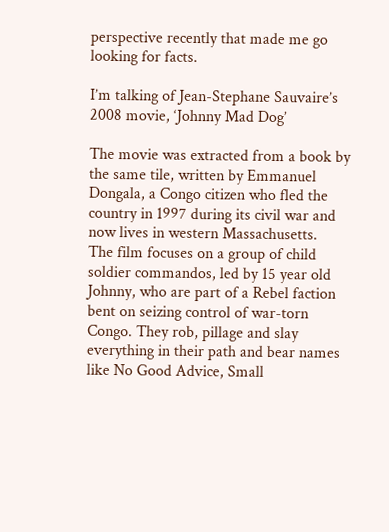perspective recently that made me go looking for facts.

I’m talking of Jean-Stephane Sauvaire’s 2008 movie, ‘Johnny Mad Dog’

The movie was extracted from a book by the same tile, written by Emmanuel Dongala, a Congo citizen who fled the country in 1997 during its civil war and now lives in western Massachusetts.
The film focuses on a group of child soldier commandos, led by 15 year old Johnny, who are part of a Rebel faction bent on seizing control of war-torn Congo. They rob, pillage and slay everything in their path and bear names like No Good Advice, Small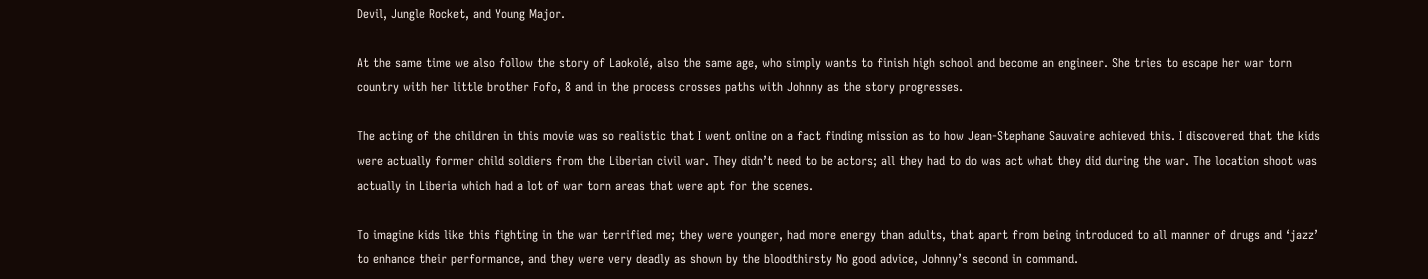Devil, Jungle Rocket, and Young Major.

At the same time we also follow the story of Laokolé, also the same age, who simply wants to finish high school and become an engineer. She tries to escape her war torn country with her little brother Fofo, 8 and in the process crosses paths with Johnny as the story progresses.

The acting of the children in this movie was so realistic that I went online on a fact finding mission as to how Jean-Stephane Sauvaire achieved this. I discovered that the kids were actually former child soldiers from the Liberian civil war. They didn’t need to be actors; all they had to do was act what they did during the war. The location shoot was actually in Liberia which had a lot of war torn areas that were apt for the scenes.

To imagine kids like this fighting in the war terrified me; they were younger, had more energy than adults, that apart from being introduced to all manner of drugs and ‘jazz’ to enhance their performance, and they were very deadly as shown by the bloodthirsty No good advice, Johnny’s second in command.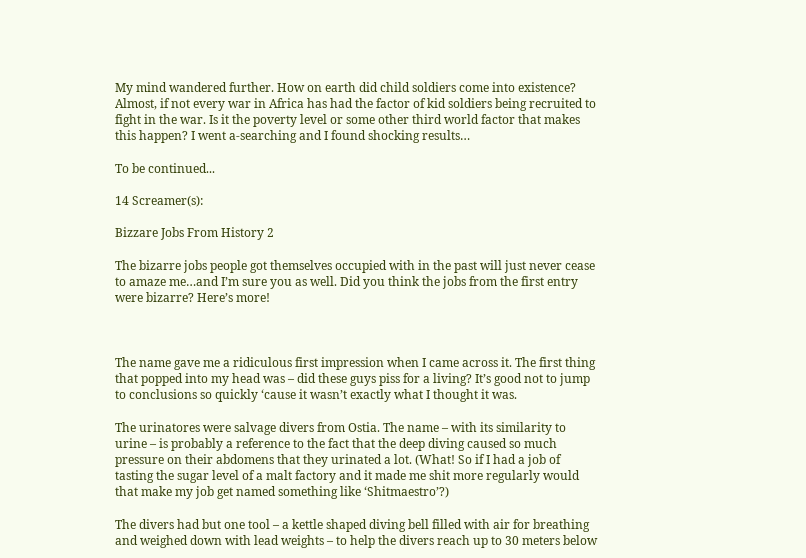My mind wandered further. How on earth did child soldiers come into existence? Almost, if not every war in Africa has had the factor of kid soldiers being recruited to fight in the war. Is it the poverty level or some other third world factor that makes this happen? I went a-searching and I found shocking results…

To be continued...

14 Screamer(s):

Bizzare Jobs From History 2

The bizarre jobs people got themselves occupied with in the past will just never cease to amaze me…and I’m sure you as well. Did you think the jobs from the first entry were bizarre? Here’s more!



The name gave me a ridiculous first impression when I came across it. The first thing that popped into my head was – did these guys piss for a living? It’s good not to jump to conclusions so quickly ‘cause it wasn’t exactly what I thought it was.

The urinatores were salvage divers from Ostia. The name – with its similarity to urine – is probably a reference to the fact that the deep diving caused so much pressure on their abdomens that they urinated a lot. (What! So if I had a job of tasting the sugar level of a malt factory and it made me shit more regularly would that make my job get named something like ‘Shitmaestro’?)

The divers had but one tool – a kettle shaped diving bell filled with air for breathing and weighed down with lead weights – to help the divers reach up to 30 meters below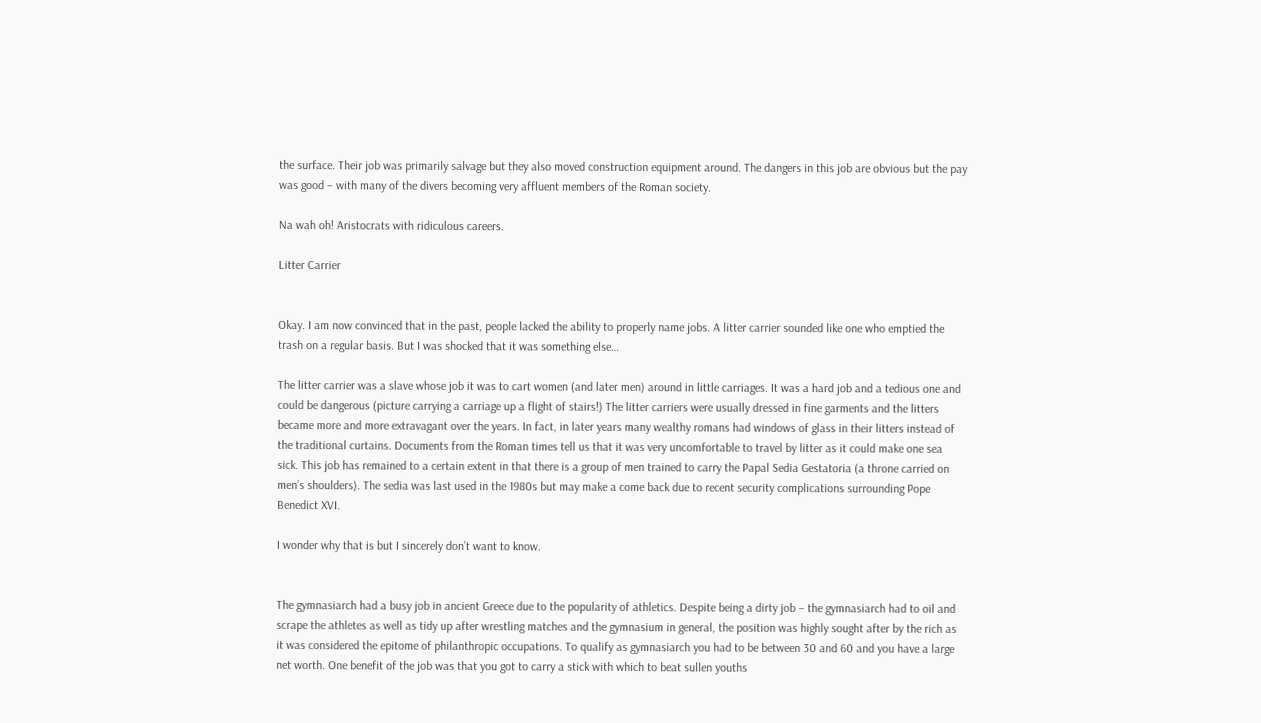the surface. Their job was primarily salvage but they also moved construction equipment around. The dangers in this job are obvious but the pay was good – with many of the divers becoming very affluent members of the Roman society.

Na wah oh! Aristocrats with ridiculous careers.

Litter Carrier


Okay. I am now convinced that in the past, people lacked the ability to properly name jobs. A litter carrier sounded like one who emptied the trash on a regular basis. But I was shocked that it was something else…

The litter carrier was a slave whose job it was to cart women (and later men) around in little carriages. It was a hard job and a tedious one and could be dangerous (picture carrying a carriage up a flight of stairs!) The litter carriers were usually dressed in fine garments and the litters became more and more extravagant over the years. In fact, in later years many wealthy romans had windows of glass in their litters instead of the traditional curtains. Documents from the Roman times tell us that it was very uncomfortable to travel by litter as it could make one sea sick. This job has remained to a certain extent in that there is a group of men trained to carry the Papal Sedia Gestatoria (a throne carried on men’s shoulders). The sedia was last used in the 1980s but may make a come back due to recent security complications surrounding Pope Benedict XVI.

I wonder why that is but I sincerely don’t want to know.


The gymnasiarch had a busy job in ancient Greece due to the popularity of athletics. Despite being a dirty job – the gymnasiarch had to oil and scrape the athletes as well as tidy up after wrestling matches and the gymnasium in general, the position was highly sought after by the rich as it was considered the epitome of philanthropic occupations. To qualify as gymnasiarch you had to be between 30 and 60 and you have a large net worth. One benefit of the job was that you got to carry a stick with which to beat sullen youths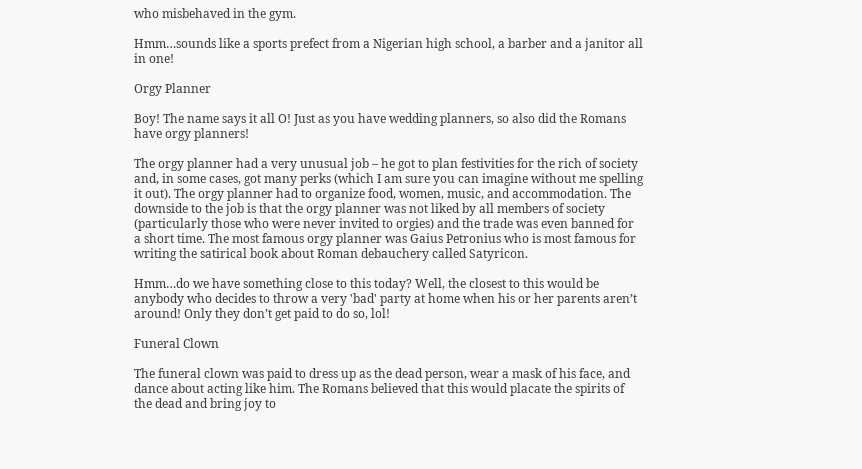who misbehaved in the gym.

Hmm…sounds like a sports prefect from a Nigerian high school, a barber and a janitor all in one!

Orgy Planner

Boy! The name says it all O! Just as you have wedding planners, so also did the Romans have orgy planners!

The orgy planner had a very unusual job – he got to plan festivities for the rich of society and, in some cases, got many perks (which I am sure you can imagine without me spelling it out). The orgy planner had to organize food, women, music, and accommodation. The downside to the job is that the orgy planner was not liked by all members of society (particularly those who were never invited to orgies) and the trade was even banned for a short time. The most famous orgy planner was Gaius Petronius who is most famous for writing the satirical book about Roman debauchery called Satyricon.

Hmm…do we have something close to this today? Well, the closest to this would be anybody who decides to throw a very 'bad' party at home when his or her parents aren’t around! Only they don’t get paid to do so, lol!

Funeral Clown

The funeral clown was paid to dress up as the dead person, wear a mask of his face, and dance about acting like him. The Romans believed that this would placate the spirits of the dead and bring joy to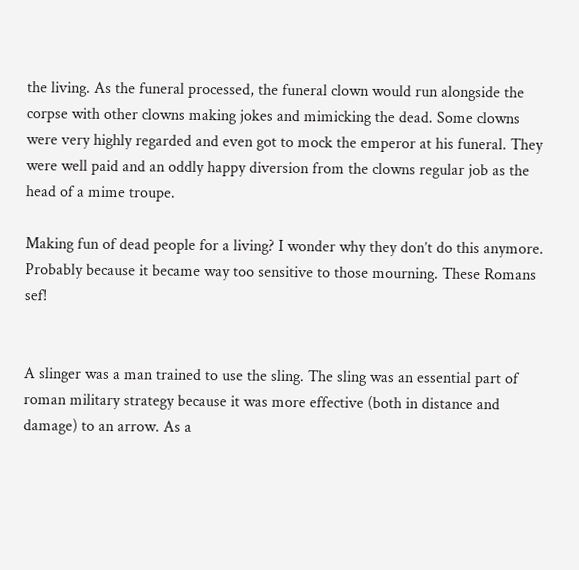the living. As the funeral processed, the funeral clown would run alongside the corpse with other clowns making jokes and mimicking the dead. Some clowns were very highly regarded and even got to mock the emperor at his funeral. They were well paid and an oddly happy diversion from the clowns regular job as the head of a mime troupe.

Making fun of dead people for a living? I wonder why they don’t do this anymore. Probably because it became way too sensitive to those mourning. These Romans sef!


A slinger was a man trained to use the sling. The sling was an essential part of roman military strategy because it was more effective (both in distance and damage) to an arrow. As a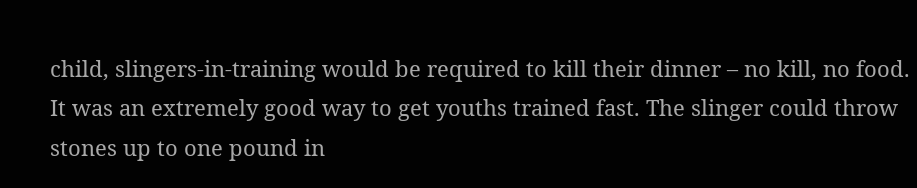child, slingers-in-training would be required to kill their dinner – no kill, no food. It was an extremely good way to get youths trained fast. The slinger could throw stones up to one pound in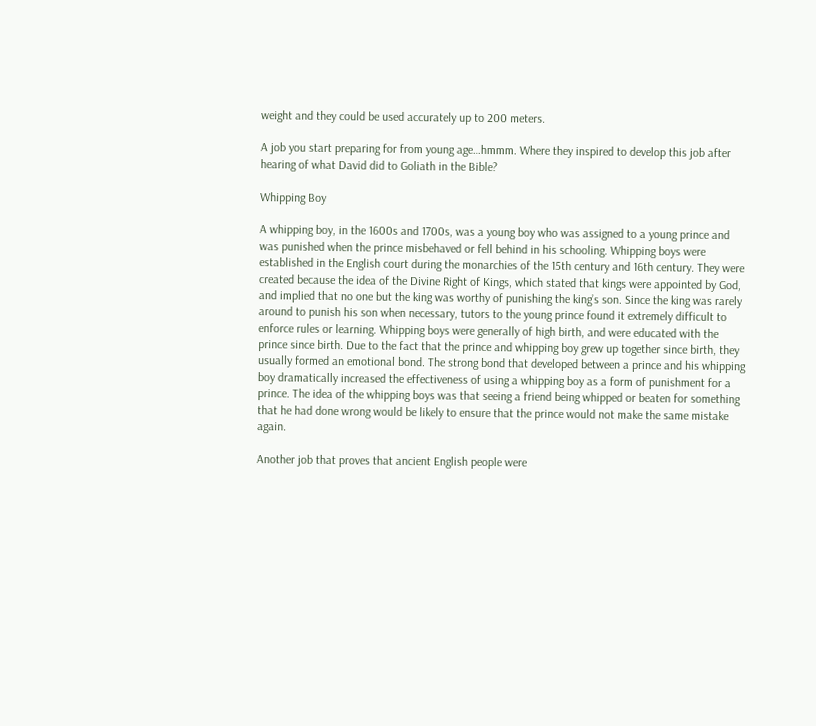weight and they could be used accurately up to 200 meters.

A job you start preparing for from young age…hmmm. Where they inspired to develop this job after hearing of what David did to Goliath in the Bible?

Whipping Boy

A whipping boy, in the 1600s and 1700s, was a young boy who was assigned to a young prince and was punished when the prince misbehaved or fell behind in his schooling. Whipping boys were established in the English court during the monarchies of the 15th century and 16th century. They were created because the idea of the Divine Right of Kings, which stated that kings were appointed by God, and implied that no one but the king was worthy of punishing the king’s son. Since the king was rarely around to punish his son when necessary, tutors to the young prince found it extremely difficult to enforce rules or learning. Whipping boys were generally of high birth, and were educated with the prince since birth. Due to the fact that the prince and whipping boy grew up together since birth, they usually formed an emotional bond. The strong bond that developed between a prince and his whipping boy dramatically increased the effectiveness of using a whipping boy as a form of punishment for a prince. The idea of the whipping boys was that seeing a friend being whipped or beaten for something that he had done wrong would be likely to ensure that the prince would not make the same mistake again.

Another job that proves that ancient English people were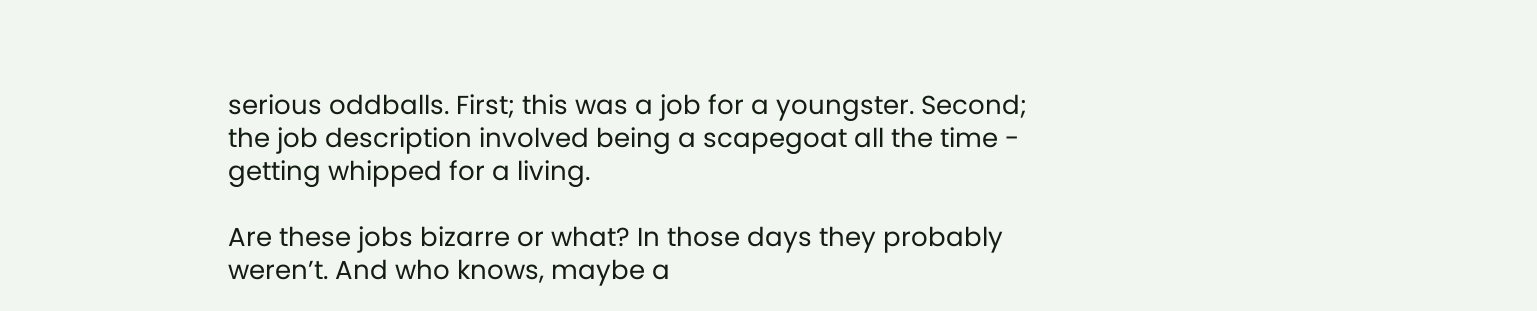serious oddballs. First; this was a job for a youngster. Second; the job description involved being a scapegoat all the time - getting whipped for a living.

Are these jobs bizarre or what? In those days they probably weren’t. And who knows, maybe a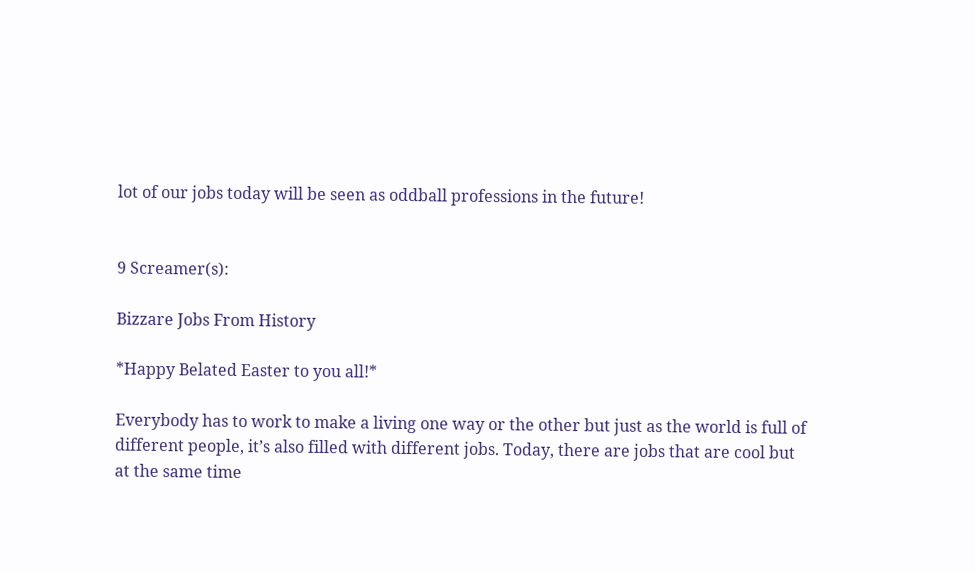lot of our jobs today will be seen as oddball professions in the future!


9 Screamer(s):

Bizzare Jobs From History

*Happy Belated Easter to you all!*

Everybody has to work to make a living one way or the other but just as the world is full of different people, it’s also filled with different jobs. Today, there are jobs that are cool but at the same time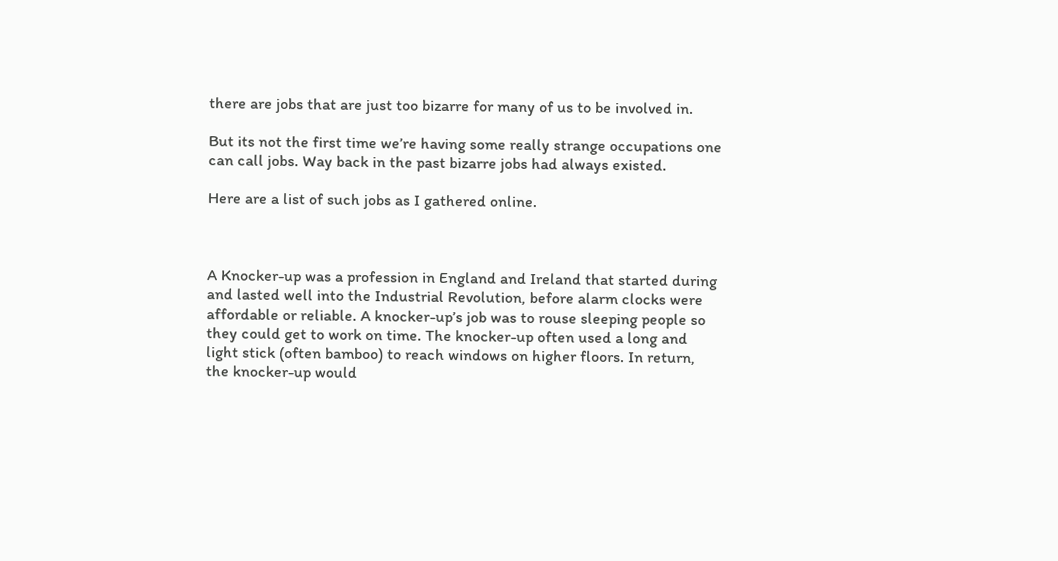there are jobs that are just too bizarre for many of us to be involved in.

But its not the first time we’re having some really strange occupations one can call jobs. Way back in the past bizarre jobs had always existed.

Here are a list of such jobs as I gathered online.



A Knocker-up was a profession in England and Ireland that started during and lasted well into the Industrial Revolution, before alarm clocks were affordable or reliable. A knocker-up’s job was to rouse sleeping people so they could get to work on time. The knocker-up often used a long and light stick (often bamboo) to reach windows on higher floors. In return, the knocker-up would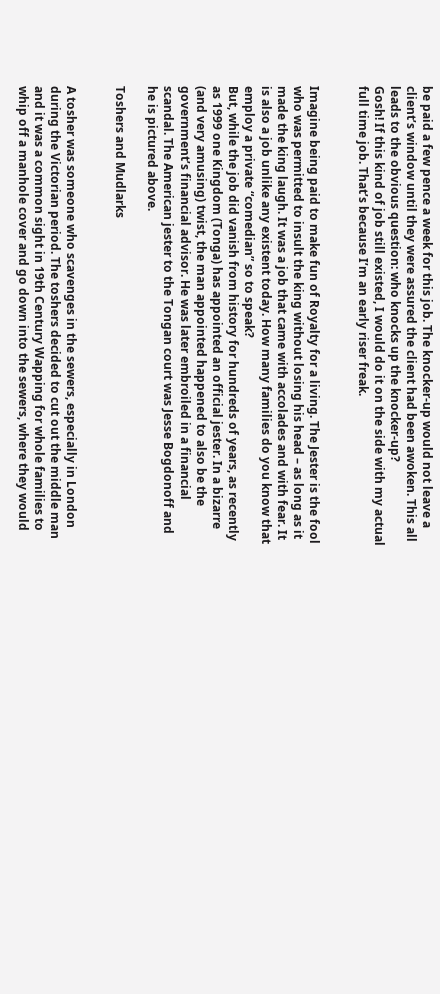be paid a few pence a week for this job. The knocker-up would not leave a client’s window until they were assured the client had been awoken. This all leads to the obvious question: who knocks up the knocker-up?
Gosh! If this kind of job still existed, I would do it on the side with my actual full time job. That’s because I’m an early riser freak.


Imagine being paid to make fun of Royalty for a living. The Jester is the fool who was permitted to insult the king without losing his head – as long as it made the king laugh. It was a job that came with accolades and with fear. It is also a job unlike any existent today. How many families do you know that employ a private “comedian” so to speak?
But, while the job did vanish from history for hundreds of years, as recently as 1999 one Kingdom (Tonga) has appointed an official jester. In a bizarre (and very amusing) twist, the man appointed happened to also be the government’s financial advisor. He was later embroiled in a financial scandal. The American jester to the Tongan court was Jesse Bogdonoff and he is pictured above.

Toshers and Mudlarks


A tosher was someone who scavenges in the sewers, especially in London during the Victorian period. The toshers decided to cut out the middle man and it was a common sight in 19th Century Wapping for whole families to whip off a manhole cover and go down into the sewers, where they would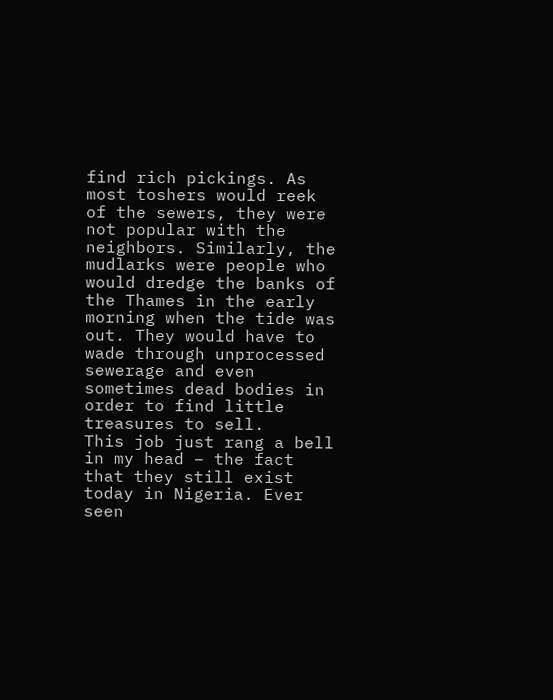find rich pickings. As most toshers would reek of the sewers, they were not popular with the neighbors. Similarly, the mudlarks were people who would dredge the banks of the Thames in the early morning when the tide was out. They would have to wade through unprocessed sewerage and even sometimes dead bodies in order to find little treasures to sell.
This job just rang a bell in my head – the fact that they still exist today in Nigeria. Ever seen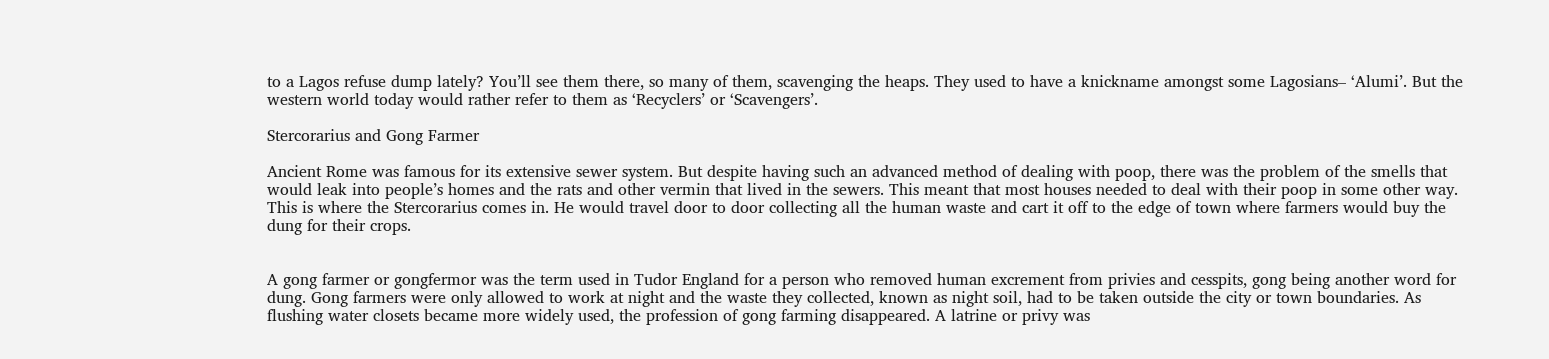to a Lagos refuse dump lately? You’ll see them there, so many of them, scavenging the heaps. They used to have a knickname amongst some Lagosians– ‘Alumi’. But the western world today would rather refer to them as ‘Recyclers’ or ‘Scavengers’.

Stercorarius and Gong Farmer

Ancient Rome was famous for its extensive sewer system. But despite having such an advanced method of dealing with poop, there was the problem of the smells that would leak into people’s homes and the rats and other vermin that lived in the sewers. This meant that most houses needed to deal with their poop in some other way. This is where the Stercorarius comes in. He would travel door to door collecting all the human waste and cart it off to the edge of town where farmers would buy the dung for their crops.


A gong farmer or gongfermor was the term used in Tudor England for a person who removed human excrement from privies and cesspits, gong being another word for dung. Gong farmers were only allowed to work at night and the waste they collected, known as night soil, had to be taken outside the city or town boundaries. As flushing water closets became more widely used, the profession of gong farming disappeared. A latrine or privy was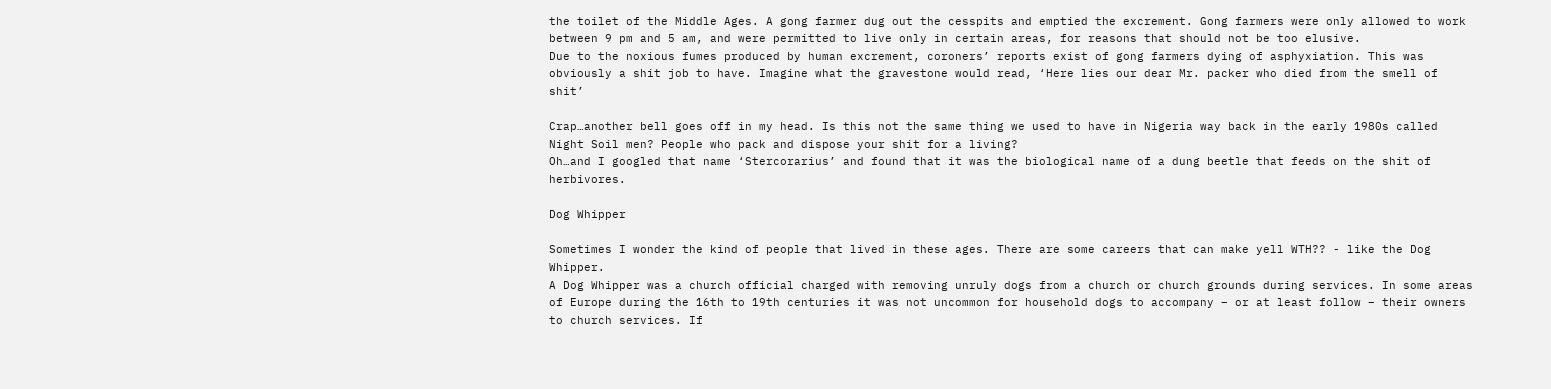the toilet of the Middle Ages. A gong farmer dug out the cesspits and emptied the excrement. Gong farmers were only allowed to work between 9 pm and 5 am, and were permitted to live only in certain areas, for reasons that should not be too elusive.
Due to the noxious fumes produced by human excrement, coroners’ reports exist of gong farmers dying of asphyxiation. This was obviously a shit job to have. Imagine what the gravestone would read, ‘Here lies our dear Mr. packer who died from the smell of shit’

Crap…another bell goes off in my head. Is this not the same thing we used to have in Nigeria way back in the early 1980s called Night Soil men? People who pack and dispose your shit for a living?
Oh…and I googled that name ‘Stercorarius’ and found that it was the biological name of a dung beetle that feeds on the shit of herbivores.

Dog Whipper

Sometimes I wonder the kind of people that lived in these ages. There are some careers that can make yell WTH?? - like the Dog Whipper.
A Dog Whipper was a church official charged with removing unruly dogs from a church or church grounds during services. In some areas of Europe during the 16th to 19th centuries it was not uncommon for household dogs to accompany – or at least follow – their owners to church services. If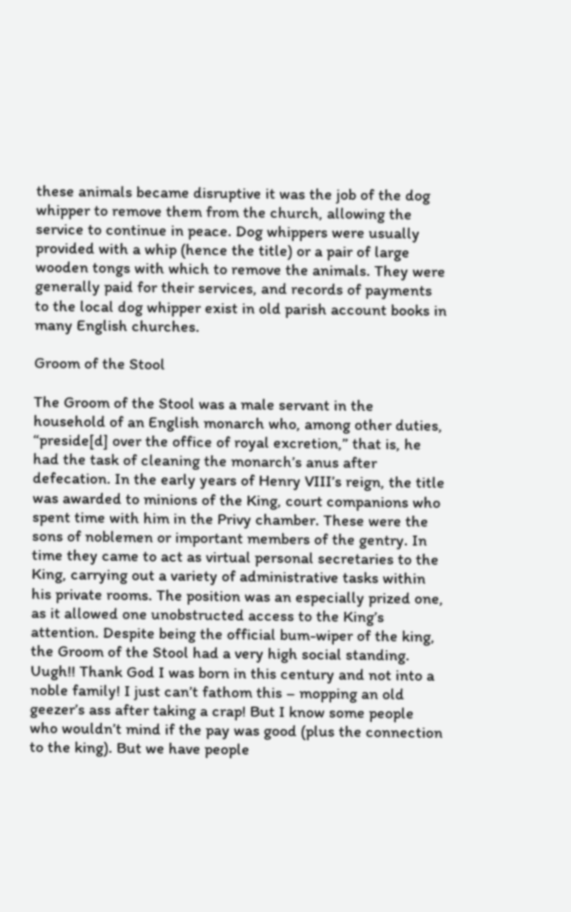these animals became disruptive it was the job of the dog whipper to remove them from the church, allowing the service to continue in peace. Dog whippers were usually provided with a whip (hence the title) or a pair of large wooden tongs with which to remove the animals. They were generally paid for their services, and records of payments to the local dog whipper exist in old parish account books in many English churches.

Groom of the Stool

The Groom of the Stool was a male servant in the household of an English monarch who, among other duties, “preside[d] over the office of royal excretion,” that is, he had the task of cleaning the monarch’s anus after defecation. In the early years of Henry VIII’s reign, the title was awarded to minions of the King, court companions who spent time with him in the Privy chamber. These were the sons of noblemen or important members of the gentry. In time they came to act as virtual personal secretaries to the King, carrying out a variety of administrative tasks within his private rooms. The position was an especially prized one, as it allowed one unobstructed access to the King’s attention. Despite being the official bum-wiper of the king, the Groom of the Stool had a very high social standing.
Uugh!! Thank God I was born in this century and not into a noble family! I just can’t fathom this – mopping an old geezer’s ass after taking a crap! But I know some people who wouldn’t mind if the pay was good (plus the connection to the king). But we have people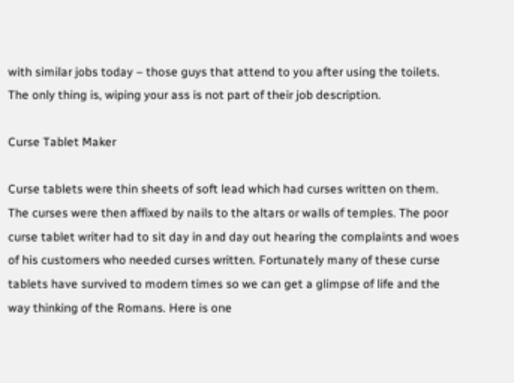with similar jobs today – those guys that attend to you after using the toilets. The only thing is, wiping your ass is not part of their job description.

Curse Tablet Maker

Curse tablets were thin sheets of soft lead which had curses written on them. The curses were then affixed by nails to the altars or walls of temples. The poor curse tablet writer had to sit day in and day out hearing the complaints and woes of his customers who needed curses written. Fortunately many of these curse tablets have survived to modern times so we can get a glimpse of life and the way thinking of the Romans. Here is one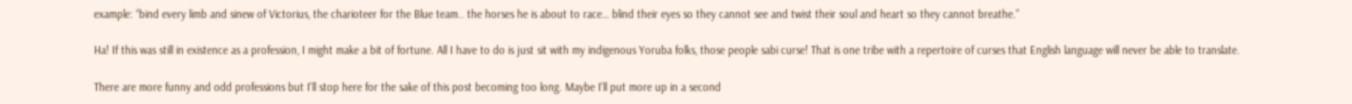example: “bind every limb and sinew of Victorius, the charioteer for the Blue team.. the horses he is about to race… blind their eyes so they cannot see and twist their soul and heart so they cannot breathe.”

Ha! If this was still in existence as a profession, I might make a bit of fortune. All I have to do is just sit with my indigenous Yoruba folks, those people sabi curse! That is one tribe with a repertoire of curses that English language will never be able to translate.

There are more funny and odd professions but I'll stop here for the sake of this post becoming too long. Maybe I'll put more up in a second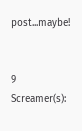post...maybe!


9 Screamer(s):